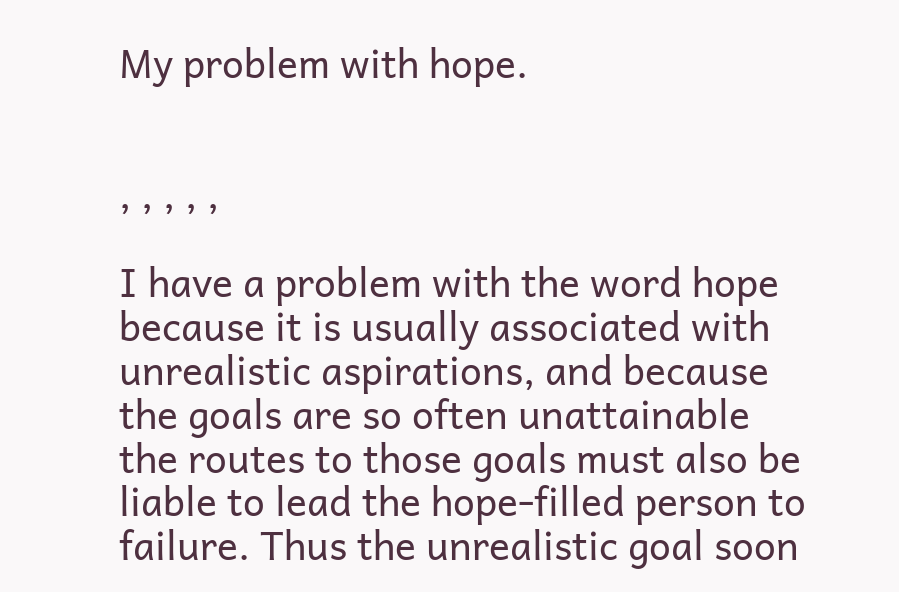My problem with hope.


, , , , ,

I have a problem with the word hope because it is usually associated with unrealistic aspirations, and because the goals are so often unattainable the routes to those goals must also be liable to lead the hope-filled person to failure. Thus the unrealistic goal soon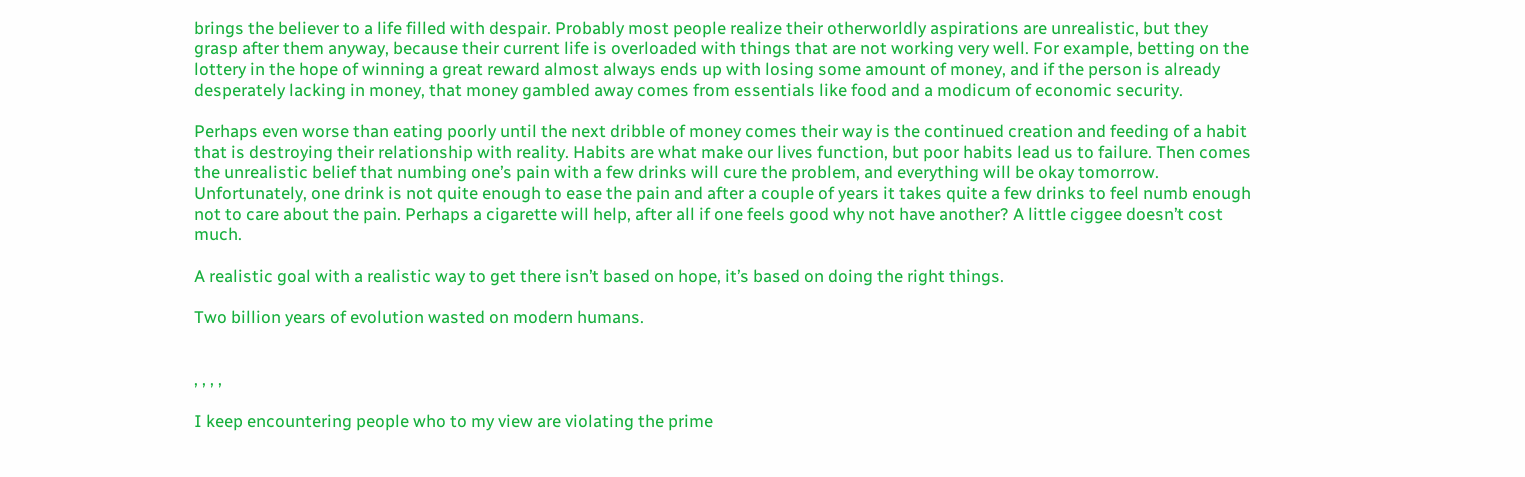brings the believer to a life filled with despair. Probably most people realize their otherworldly aspirations are unrealistic, but they grasp after them anyway, because their current life is overloaded with things that are not working very well. For example, betting on the lottery in the hope of winning a great reward almost always ends up with losing some amount of money, and if the person is already desperately lacking in money, that money gambled away comes from essentials like food and a modicum of economic security.

Perhaps even worse than eating poorly until the next dribble of money comes their way is the continued creation and feeding of a habit that is destroying their relationship with reality. Habits are what make our lives function, but poor habits lead us to failure. Then comes the unrealistic belief that numbing one’s pain with a few drinks will cure the problem, and everything will be okay tomorrow. Unfortunately, one drink is not quite enough to ease the pain and after a couple of years it takes quite a few drinks to feel numb enough not to care about the pain. Perhaps a cigarette will help, after all if one feels good why not have another? A little ciggee doesn’t cost much.

A realistic goal with a realistic way to get there isn’t based on hope, it’s based on doing the right things.

Two billion years of evolution wasted on modern humans.


, , , ,

I keep encountering people who to my view are violating the prime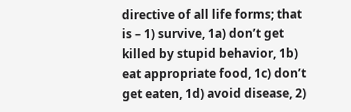directive of all life forms; that is – 1) survive, 1a) don’t get killed by stupid behavior, 1b) eat appropriate food, 1c) don’t get eaten, 1d) avoid disease, 2)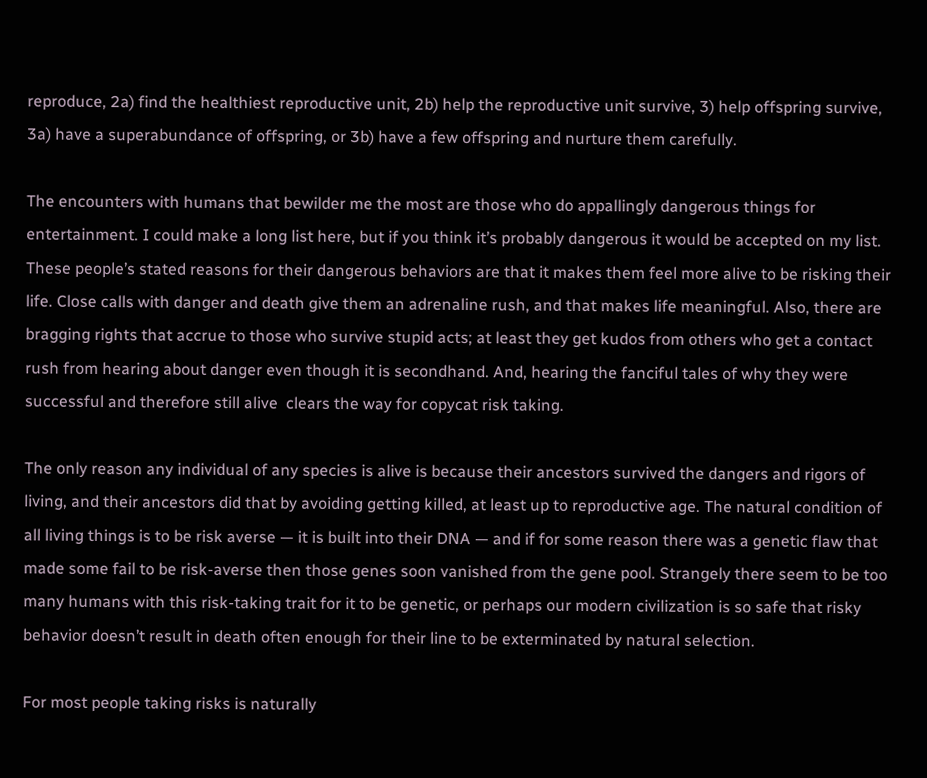reproduce, 2a) find the healthiest reproductive unit, 2b) help the reproductive unit survive, 3) help offspring survive, 3a) have a superabundance of offspring, or 3b) have a few offspring and nurture them carefully.

The encounters with humans that bewilder me the most are those who do appallingly dangerous things for entertainment. I could make a long list here, but if you think it’s probably dangerous it would be accepted on my list. These people’s stated reasons for their dangerous behaviors are that it makes them feel more alive to be risking their life. Close calls with danger and death give them an adrenaline rush, and that makes life meaningful. Also, there are bragging rights that accrue to those who survive stupid acts; at least they get kudos from others who get a contact rush from hearing about danger even though it is secondhand. And, hearing the fanciful tales of why they were successful and therefore still alive  clears the way for copycat risk taking.

The only reason any individual of any species is alive is because their ancestors survived the dangers and rigors of living, and their ancestors did that by avoiding getting killed, at least up to reproductive age. The natural condition of all living things is to be risk averse — it is built into their DNA — and if for some reason there was a genetic flaw that made some fail to be risk-averse then those genes soon vanished from the gene pool. Strangely there seem to be too many humans with this risk-taking trait for it to be genetic, or perhaps our modern civilization is so safe that risky behavior doesn’t result in death often enough for their line to be exterminated by natural selection.

For most people taking risks is naturally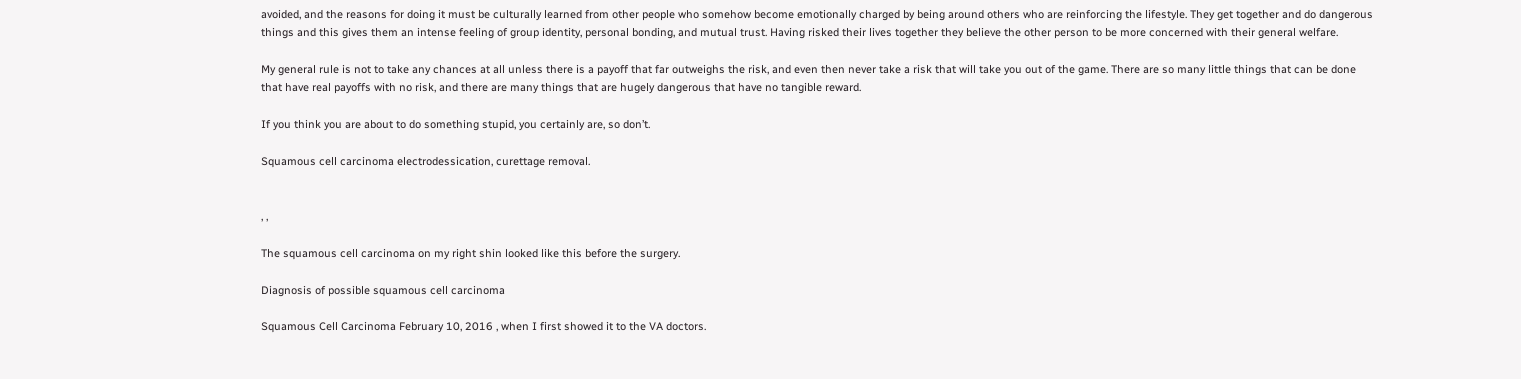avoided, and the reasons for doing it must be culturally learned from other people who somehow become emotionally charged by being around others who are reinforcing the lifestyle. They get together and do dangerous things and this gives them an intense feeling of group identity, personal bonding, and mutual trust. Having risked their lives together they believe the other person to be more concerned with their general welfare.

My general rule is not to take any chances at all unless there is a payoff that far outweighs the risk, and even then never take a risk that will take you out of the game. There are so many little things that can be done that have real payoffs with no risk, and there are many things that are hugely dangerous that have no tangible reward.

If you think you are about to do something stupid, you certainly are, so don’t.

Squamous cell carcinoma electrodessication, curettage removal.


, ,

The squamous cell carcinoma on my right shin looked like this before the surgery.

Diagnosis of possible squamous cell carcinoma

Squamous Cell Carcinoma February 10, 2016 , when I first showed it to the VA doctors.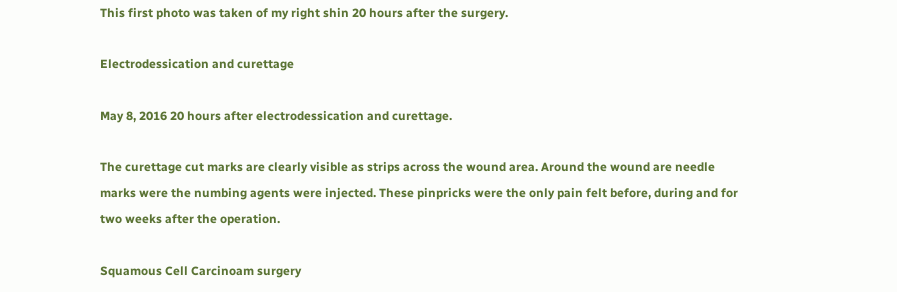This first photo was taken of my right shin 20 hours after the surgery.

Electrodessication and curettage

May 8, 2016 20 hours after electrodessication and curettage.

The curettage cut marks are clearly visible as strips across the wound area. Around the wound are needle marks were the numbing agents were injected. These pinpricks were the only pain felt before, during and for two weeks after the operation.

Squamous Cell Carcinoam surgery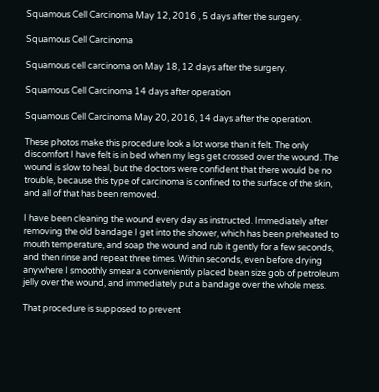Squamous Cell Carcinoma May 12, 2016 , 5 days after the surgery.

Squamous Cell Carcinoma

Squamous cell carcinoma on May 18, 12 days after the surgery.

Squamous Cell Carcinoma 14 days after operation

Squamous Cell Carcinoma May 20, 2016, 14 days after the operation.

These photos make this procedure look a lot worse than it felt. The only discomfort I have felt is in bed when my legs get crossed over the wound. The wound is slow to heal, but the doctors were confident that there would be no trouble, because this type of carcinoma is confined to the surface of the skin, and all of that has been removed.

I have been cleaning the wound every day as instructed. Immediately after removing the old bandage I get into the shower, which has been preheated to mouth temperature, and soap the wound and rub it gently for a few seconds, and then rinse and repeat three times. Within seconds, even before drying anywhere I smoothly smear a conveniently placed bean size gob of petroleum jelly over the wound, and immediately put a bandage over the whole mess.

That procedure is supposed to prevent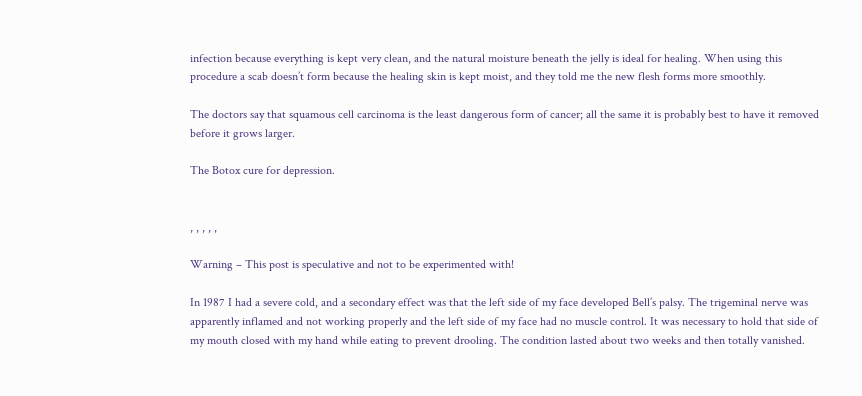infection because everything is kept very clean, and the natural moisture beneath the jelly is ideal for healing. When using this procedure a scab doesn’t form because the healing skin is kept moist, and they told me the new flesh forms more smoothly.

The doctors say that squamous cell carcinoma is the least dangerous form of cancer; all the same it is probably best to have it removed before it grows larger.

The Botox cure for depression.


, , , , ,

Warning – This post is speculative and not to be experimented with!

In 1987 I had a severe cold, and a secondary effect was that the left side of my face developed Bell’s palsy. The trigeminal nerve was apparently inflamed and not working properly and the left side of my face had no muscle control. It was necessary to hold that side of my mouth closed with my hand while eating to prevent drooling. The condition lasted about two weeks and then totally vanished.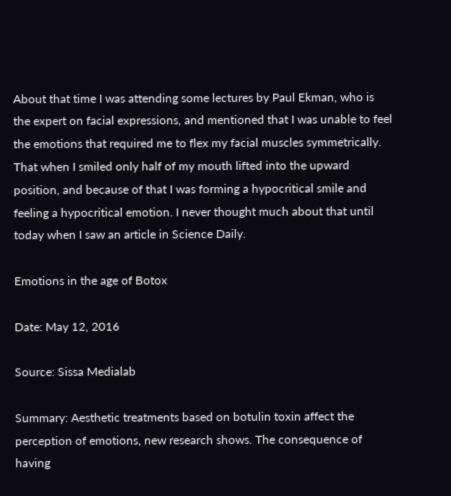About that time I was attending some lectures by Paul Ekman, who is the expert on facial expressions, and mentioned that I was unable to feel the emotions that required me to flex my facial muscles symmetrically. That when I smiled only half of my mouth lifted into the upward position, and because of that I was forming a hypocritical smile and feeling a hypocritical emotion. I never thought much about that until today when I saw an article in Science Daily.

Emotions in the age of Botox

Date: May 12, 2016

Source: Sissa Medialab

Summary: Aesthetic treatments based on botulin toxin affect the perception of emotions, new research shows. The consequence of having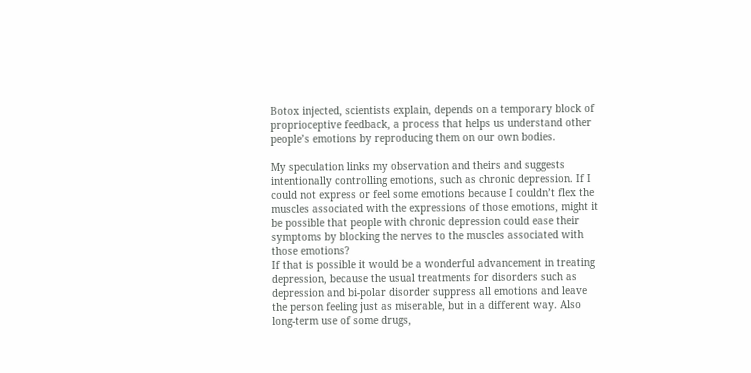Botox injected, scientists explain, depends on a temporary block of proprioceptive feedback, a process that helps us understand other people’s emotions by reproducing them on our own bodies.

My speculation links my observation and theirs and suggests intentionally controlling emotions, such as chronic depression. If I could not express or feel some emotions because I couldn’t flex the muscles associated with the expressions of those emotions, might it be possible that people with chronic depression could ease their symptoms by blocking the nerves to the muscles associated with those emotions?
If that is possible it would be a wonderful advancement in treating depression, because the usual treatments for disorders such as depression and bi-polar disorder suppress all emotions and leave the person feeling just as miserable, but in a different way. Also long-term use of some drugs,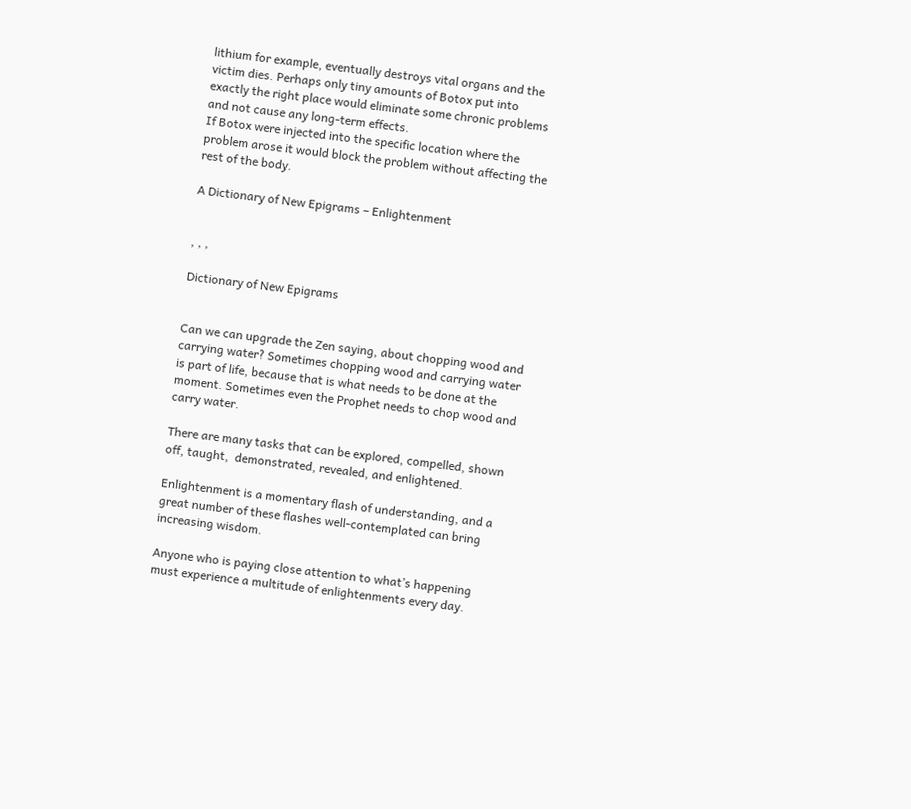lithium for example, eventually destroys vital organs and the victim dies. Perhaps only tiny amounts of Botox put into exactly the right place would eliminate some chronic problems and not cause any long-term effects.
If Botox were injected into the specific location where the problem arose it would block the problem without affecting the rest of the body.

A Dictionary of New Epigrams – Enlightenment


, , ,

Dictionary of New Epigrams


Can we can upgrade the Zen saying, about chopping wood and carrying water? Sometimes chopping wood and carrying water is part of life, because that is what needs to be done at the moment. Sometimes even the Prophet needs to chop wood and carry water.

There are many tasks that can be explored, compelled, shown off, taught,  demonstrated, revealed, and enlightened.

Enlightenment is a momentary flash of understanding, and a great number of these flashes well-contemplated can bring increasing wisdom.

Anyone who is paying close attention to what’s happening must experience a multitude of enlightenments every day.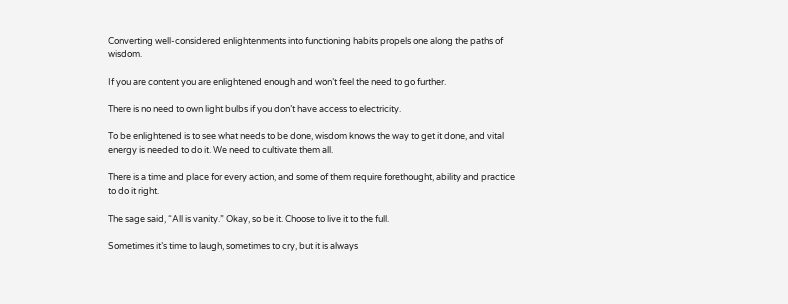Converting well-considered enlightenments into functioning habits propels one along the paths of wisdom.

If you are content you are enlightened enough and won’t feel the need to go further.

There is no need to own light bulbs if you don’t have access to electricity.

To be enlightened is to see what needs to be done, wisdom knows the way to get it done, and vital energy is needed to do it. We need to cultivate them all.

There is a time and place for every action, and some of them require forethought, ability and practice to do it right.

The sage said, “All is vanity.” Okay, so be it. Choose to live it to the full.

Sometimes it’s time to laugh, sometimes to cry, but it is always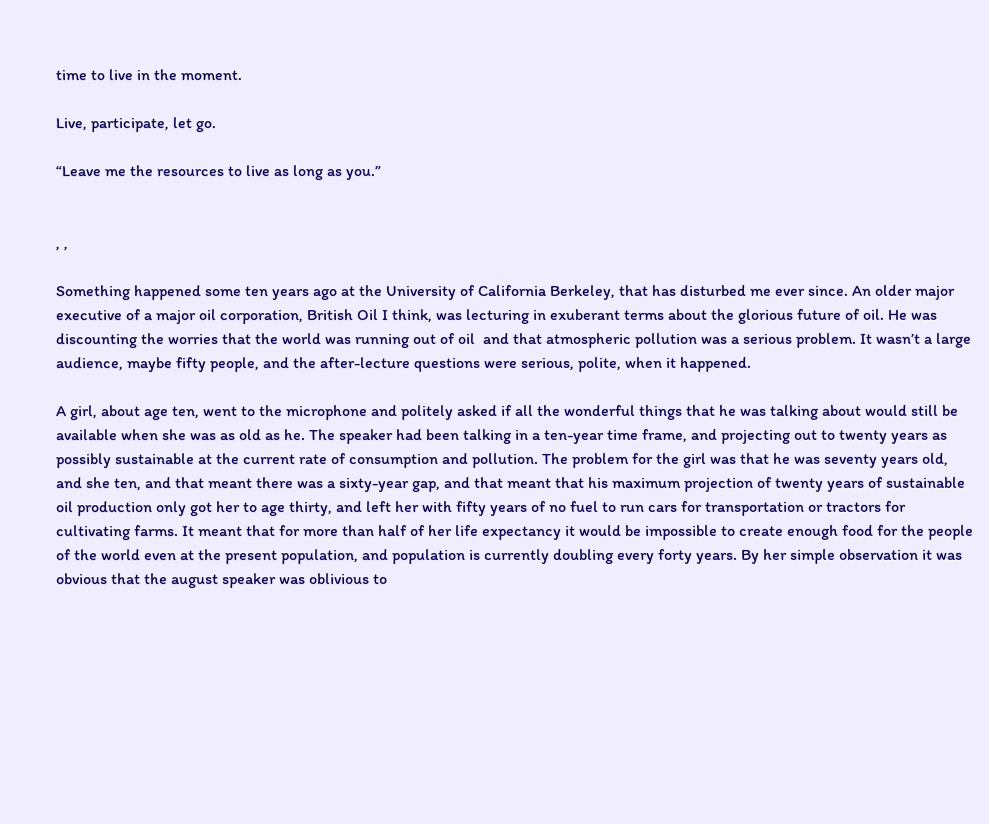time to live in the moment.

Live, participate, let go.

“Leave me the resources to live as long as you.”


, ,

Something happened some ten years ago at the University of California Berkeley, that has disturbed me ever since. An older major executive of a major oil corporation, British Oil I think, was lecturing in exuberant terms about the glorious future of oil. He was discounting the worries that the world was running out of oil  and that atmospheric pollution was a serious problem. It wasn’t a large audience, maybe fifty people, and the after-lecture questions were serious, polite, when it happened.

A girl, about age ten, went to the microphone and politely asked if all the wonderful things that he was talking about would still be available when she was as old as he. The speaker had been talking in a ten-year time frame, and projecting out to twenty years as possibly sustainable at the current rate of consumption and pollution. The problem for the girl was that he was seventy years old, and she ten, and that meant there was a sixty-year gap, and that meant that his maximum projection of twenty years of sustainable oil production only got her to age thirty, and left her with fifty years of no fuel to run cars for transportation or tractors for cultivating farms. It meant that for more than half of her life expectancy it would be impossible to create enough food for the people of the world even at the present population, and population is currently doubling every forty years. By her simple observation it was obvious that the august speaker was oblivious to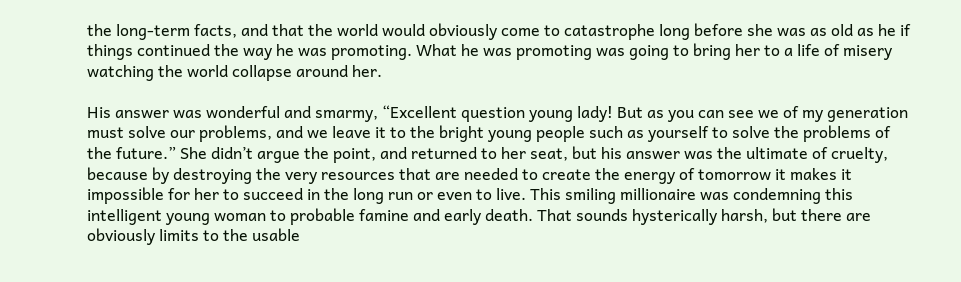the long-term facts, and that the world would obviously come to catastrophe long before she was as old as he if things continued the way he was promoting. What he was promoting was going to bring her to a life of misery watching the world collapse around her.

His answer was wonderful and smarmy, “Excellent question young lady! But as you can see we of my generation must solve our problems, and we leave it to the bright young people such as yourself to solve the problems of the future.” She didn’t argue the point, and returned to her seat, but his answer was the ultimate of cruelty, because by destroying the very resources that are needed to create the energy of tomorrow it makes it impossible for her to succeed in the long run or even to live. This smiling millionaire was condemning this intelligent young woman to probable famine and early death. That sounds hysterically harsh, but there are obviously limits to the usable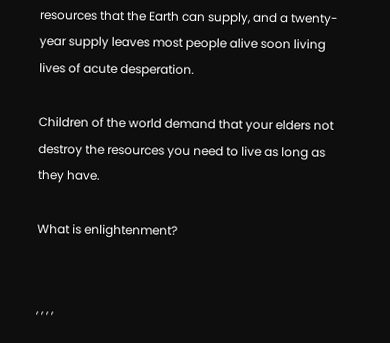resources that the Earth can supply, and a twenty-year supply leaves most people alive soon living lives of acute desperation.

Children of the world demand that your elders not destroy the resources you need to live as long as they have.

What is enlightenment?


, , , ,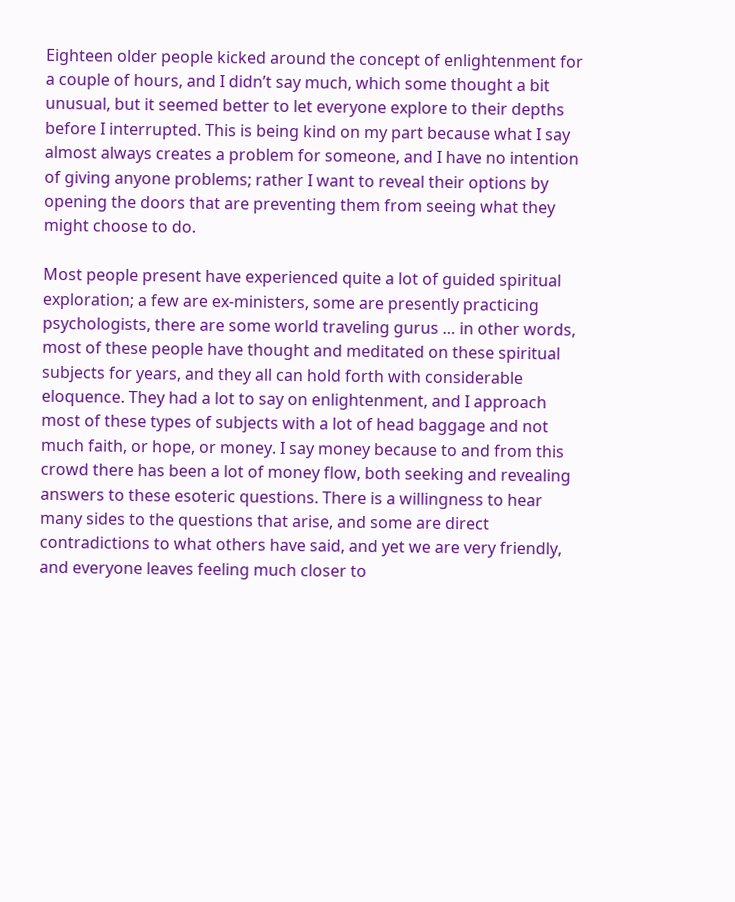Eighteen older people kicked around the concept of enlightenment for a couple of hours, and I didn’t say much, which some thought a bit unusual, but it seemed better to let everyone explore to their depths before I interrupted. This is being kind on my part because what I say almost always creates a problem for someone, and I have no intention of giving anyone problems; rather I want to reveal their options by opening the doors that are preventing them from seeing what they might choose to do.

Most people present have experienced quite a lot of guided spiritual exploration; a few are ex-ministers, some are presently practicing psychologists, there are some world traveling gurus … in other words, most of these people have thought and meditated on these spiritual subjects for years, and they all can hold forth with considerable eloquence. They had a lot to say on enlightenment, and I approach most of these types of subjects with a lot of head baggage and not much faith, or hope, or money. I say money because to and from this crowd there has been a lot of money flow, both seeking and revealing answers to these esoteric questions. There is a willingness to hear many sides to the questions that arise, and some are direct contradictions to what others have said, and yet we are very friendly, and everyone leaves feeling much closer to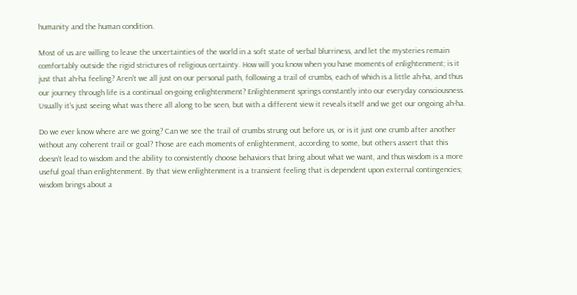humanity and the human condition.

Most of us are willing to leave the uncertainties of the world in a soft state of verbal blurriness, and let the mysteries remain comfortably outside the rigid strictures of religious certainty. How will you know when you have moments of enlightenment; is it just that ah-ha feeling? Aren’t we all just on our personal path, following a trail of crumbs, each of which is a little ah-ha, and thus our journey through life is a continual on-going enlightenment? Enlightenment springs constantly into our everyday consciousness. Usually it’s just seeing what was there all along to be seen, but with a different view it reveals itself and we get our ongoing ah-ha.

Do we ever know where are we going? Can we see the trail of crumbs strung out before us, or is it just one crumb after another without any coherent trail or goal? Those are each moments of enlightenment, according to some, but others assert that this doesn’t lead to wisdom and the ability to consistently choose behaviors that bring about what we want, and thus wisdom is a more useful goal than enlightenment. By that view enlightenment is a transient feeling that is dependent upon external contingencies; wisdom brings about a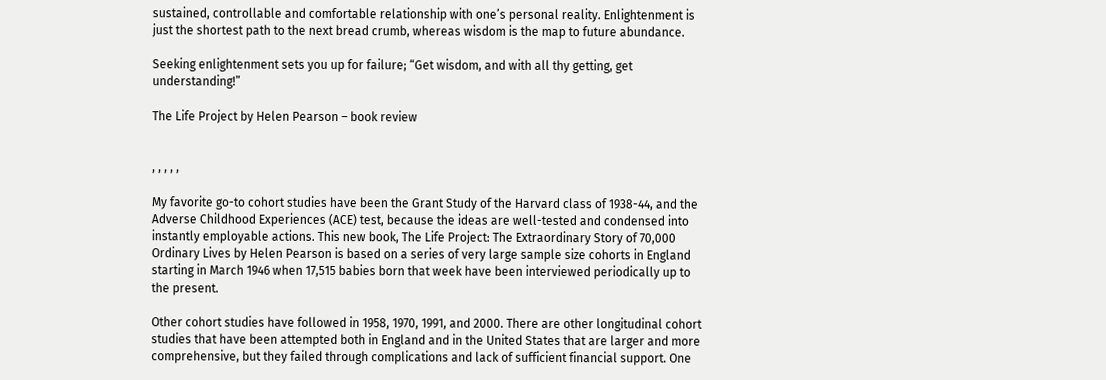sustained, controllable and comfortable relationship with one’s personal reality. Enlightenment is just the shortest path to the next bread crumb, whereas wisdom is the map to future abundance.

Seeking enlightenment sets you up for failure; “Get wisdom, and with all thy getting, get understanding!”

The Life Project by Helen Pearson – book review


, , , , ,

My favorite go-to cohort studies have been the Grant Study of the Harvard class of 1938-44, and the Adverse Childhood Experiences (ACE) test, because the ideas are well-tested and condensed into instantly employable actions. This new book, The Life Project: The Extraordinary Story of 70,000 Ordinary Lives by Helen Pearson is based on a series of very large sample size cohorts in England starting in March 1946 when 17,515 babies born that week have been interviewed periodically up to the present.

Other cohort studies have followed in 1958, 1970, 1991, and 2000. There are other longitudinal cohort studies that have been attempted both in England and in the United States that are larger and more comprehensive, but they failed through complications and lack of sufficient financial support. One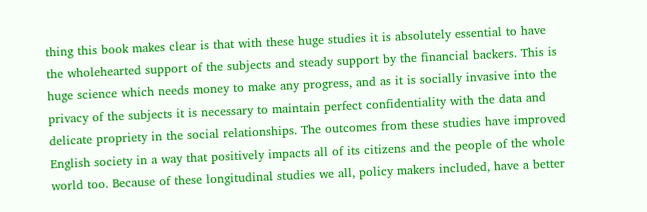thing this book makes clear is that with these huge studies it is absolutely essential to have the wholehearted support of the subjects and steady support by the financial backers. This is huge science which needs money to make any progress, and as it is socially invasive into the privacy of the subjects it is necessary to maintain perfect confidentiality with the data and delicate propriety in the social relationships. The outcomes from these studies have improved English society in a way that positively impacts all of its citizens and the people of the whole world too. Because of these longitudinal studies we all, policy makers included, have a better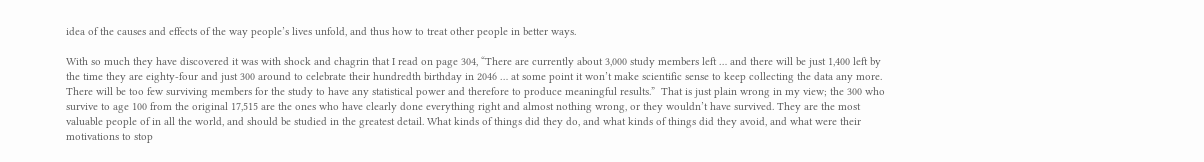idea of the causes and effects of the way people’s lives unfold, and thus how to treat other people in better ways.

With so much they have discovered it was with shock and chagrin that I read on page 304, “There are currently about 3,000 study members left … and there will be just 1,400 left by the time they are eighty-four and just 300 around to celebrate their hundredth birthday in 2046 … at some point it won’t make scientific sense to keep collecting the data any more. There will be too few surviving members for the study to have any statistical power and therefore to produce meaningful results.”  That is just plain wrong in my view; the 300 who survive to age 100 from the original 17,515 are the ones who have clearly done everything right and almost nothing wrong, or they wouldn’t have survived. They are the most valuable people of in all the world, and should be studied in the greatest detail. What kinds of things did they do, and what kinds of things did they avoid, and what were their motivations to stop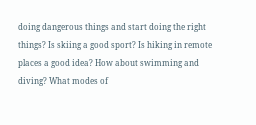doing dangerous things and start doing the right things? Is skiing a good sport? Is hiking in remote places a good idea? How about swimming and diving? What modes of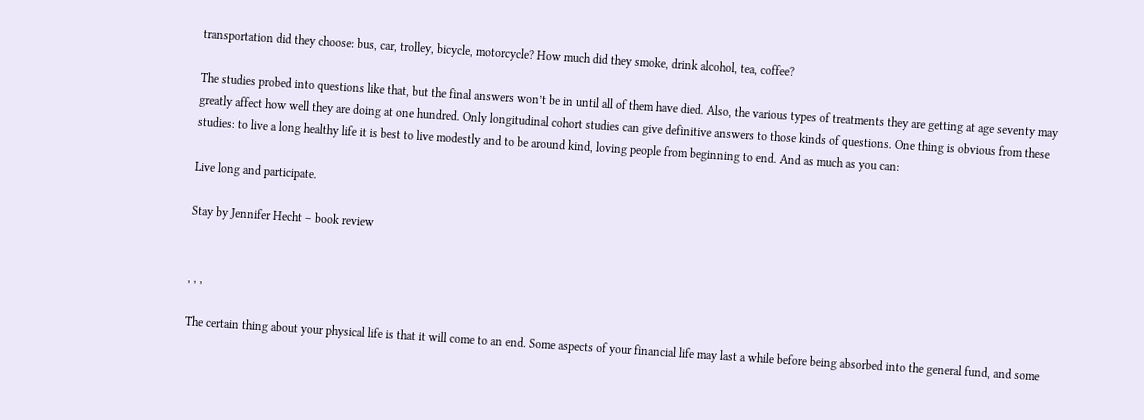transportation did they choose: bus, car, trolley, bicycle, motorcycle? How much did they smoke, drink alcohol, tea, coffee?

The studies probed into questions like that, but the final answers won’t be in until all of them have died. Also, the various types of treatments they are getting at age seventy may greatly affect how well they are doing at one hundred. Only longitudinal cohort studies can give definitive answers to those kinds of questions. One thing is obvious from these studies: to live a long healthy life it is best to live modestly and to be around kind, loving people from beginning to end. And as much as you can:

Live long and participate.

Stay by Jennifer Hecht – book review


, , ,

The certain thing about your physical life is that it will come to an end. Some aspects of your financial life may last a while before being absorbed into the general fund, and some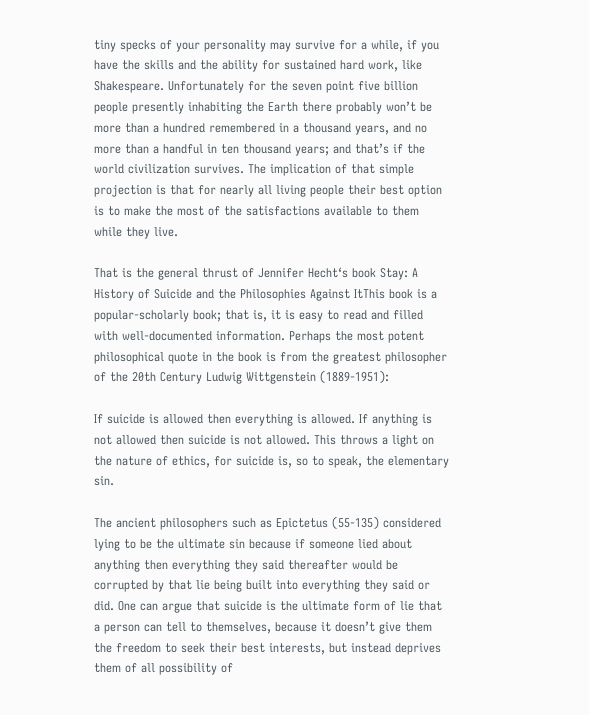tiny specks of your personality may survive for a while, if you have the skills and the ability for sustained hard work, like Shakespeare. Unfortunately for the seven point five billion people presently inhabiting the Earth there probably won’t be more than a hundred remembered in a thousand years, and no more than a handful in ten thousand years; and that’s if the world civilization survives. The implication of that simple projection is that for nearly all living people their best option is to make the most of the satisfactions available to them while they live.

That is the general thrust of Jennifer Hecht‘s book Stay: A History of Suicide and the Philosophies Against ItThis book is a popular-scholarly book; that is, it is easy to read and filled with well-documented information. Perhaps the most potent philosophical quote in the book is from the greatest philosopher of the 20th Century Ludwig Wittgenstein (1889-1951):

If suicide is allowed then everything is allowed. If anything is not allowed then suicide is not allowed. This throws a light on the nature of ethics, for suicide is, so to speak, the elementary sin.

The ancient philosophers such as Epictetus (55-135) considered lying to be the ultimate sin because if someone lied about anything then everything they said thereafter would be corrupted by that lie being built into everything they said or did. One can argue that suicide is the ultimate form of lie that a person can tell to themselves, because it doesn’t give them the freedom to seek their best interests, but instead deprives them of all possibility of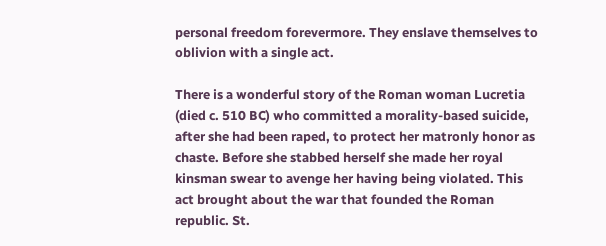personal freedom forevermore. They enslave themselves to oblivion with a single act.

There is a wonderful story of the Roman woman Lucretia (died c. 510 BC) who committed a morality-based suicide, after she had been raped, to protect her matronly honor as chaste. Before she stabbed herself she made her royal kinsman swear to avenge her having being violated. This act brought about the war that founded the Roman republic. St.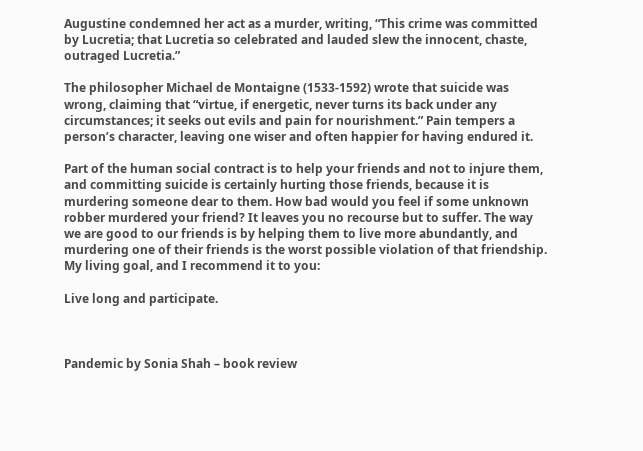Augustine condemned her act as a murder, writing, “This crime was committed by Lucretia; that Lucretia so celebrated and lauded slew the innocent, chaste, outraged Lucretia.”

The philosopher Michael de Montaigne (1533-1592) wrote that suicide was wrong, claiming that “virtue, if energetic, never turns its back under any circumstances; it seeks out evils and pain for nourishment.” Pain tempers a person’s character, leaving one wiser and often happier for having endured it.

Part of the human social contract is to help your friends and not to injure them, and committing suicide is certainly hurting those friends, because it is murdering someone dear to them. How bad would you feel if some unknown robber murdered your friend? It leaves you no recourse but to suffer. The way we are good to our friends is by helping them to live more abundantly, and murdering one of their friends is the worst possible violation of that friendship. My living goal, and I recommend it to you:

Live long and participate.



Pandemic by Sonia Shah – book review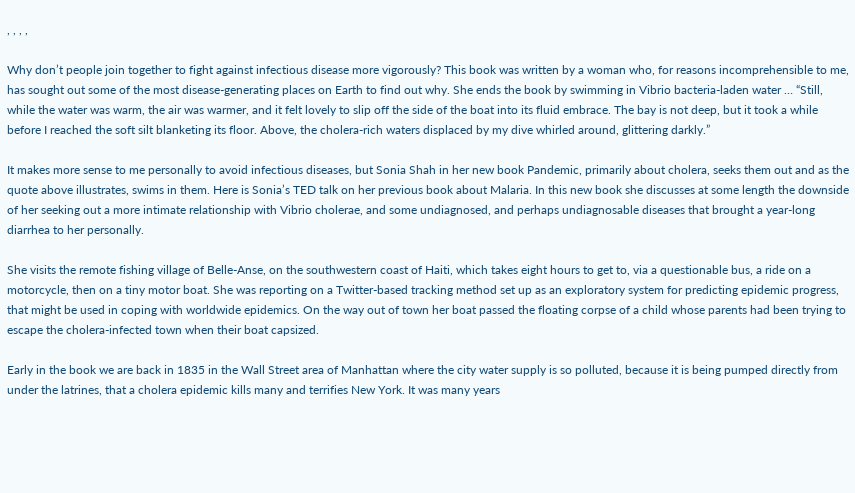, , , ,

Why don’t people join together to fight against infectious disease more vigorously? This book was written by a woman who, for reasons incomprehensible to me, has sought out some of the most disease-generating places on Earth to find out why. She ends the book by swimming in Vibrio bacteria-laden water … “Still, while the water was warm, the air was warmer, and it felt lovely to slip off the side of the boat into its fluid embrace. The bay is not deep, but it took a while before I reached the soft silt blanketing its floor. Above, the cholera-rich waters displaced by my dive whirled around, glittering darkly.”

It makes more sense to me personally to avoid infectious diseases, but Sonia Shah in her new book Pandemic, primarily about cholera, seeks them out and as the quote above illustrates, swims in them. Here is Sonia’s TED talk on her previous book about Malaria. In this new book she discusses at some length the downside of her seeking out a more intimate relationship with Vibrio cholerae, and some undiagnosed, and perhaps undiagnosable diseases that brought a year-long diarrhea to her personally.

She visits the remote fishing village of Belle-Anse, on the southwestern coast of Haiti, which takes eight hours to get to, via a questionable bus, a ride on a motorcycle, then on a tiny motor boat. She was reporting on a Twitter-based tracking method set up as an exploratory system for predicting epidemic progress, that might be used in coping with worldwide epidemics. On the way out of town her boat passed the floating corpse of a child whose parents had been trying to escape the cholera-infected town when their boat capsized.

Early in the book we are back in 1835 in the Wall Street area of Manhattan where the city water supply is so polluted, because it is being pumped directly from under the latrines, that a cholera epidemic kills many and terrifies New York. It was many years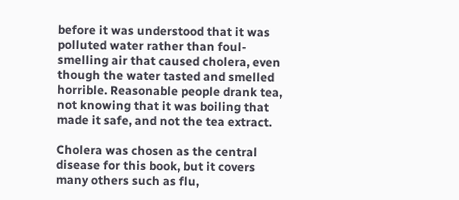before it was understood that it was polluted water rather than foul-smelling air that caused cholera, even though the water tasted and smelled horrible. Reasonable people drank tea, not knowing that it was boiling that made it safe, and not the tea extract.

Cholera was chosen as the central disease for this book, but it covers many others such as flu,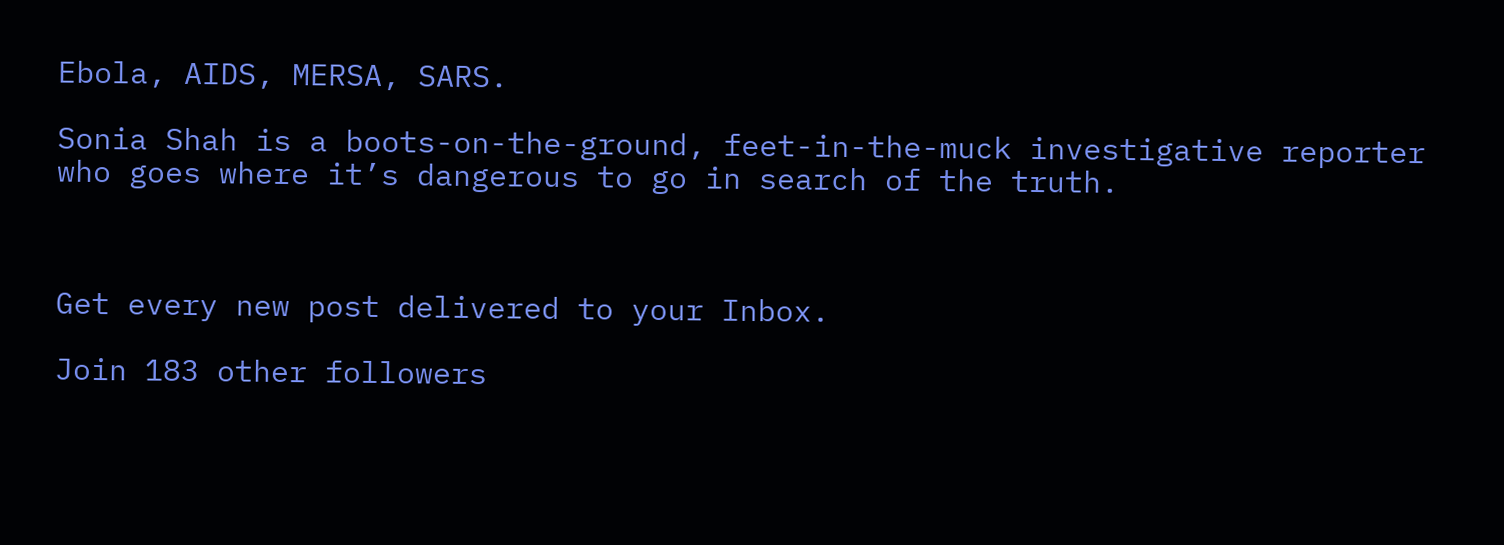Ebola, AIDS, MERSA, SARS.

Sonia Shah is a boots-on-the-ground, feet-in-the-muck investigative reporter who goes where it’s dangerous to go in search of the truth.



Get every new post delivered to your Inbox.

Join 183 other followers